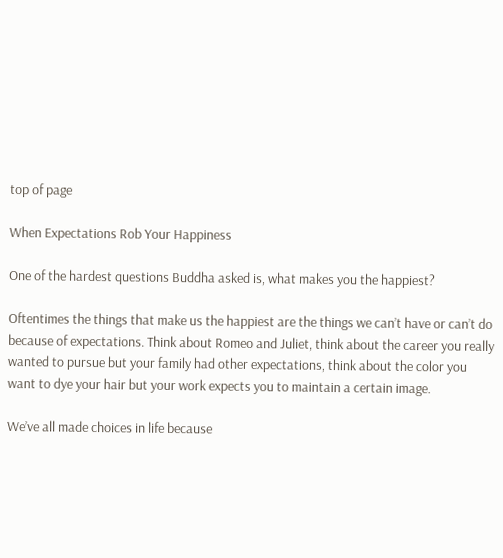top of page

When Expectations Rob Your Happiness

One of the hardest questions Buddha asked is, what makes you the happiest?

Oftentimes the things that make us the happiest are the things we can’t have or can’t do because of expectations. Think about Romeo and Juliet, think about the career you really wanted to pursue but your family had other expectations, think about the color you want to dye your hair but your work expects you to maintain a certain image.

We’ve all made choices in life because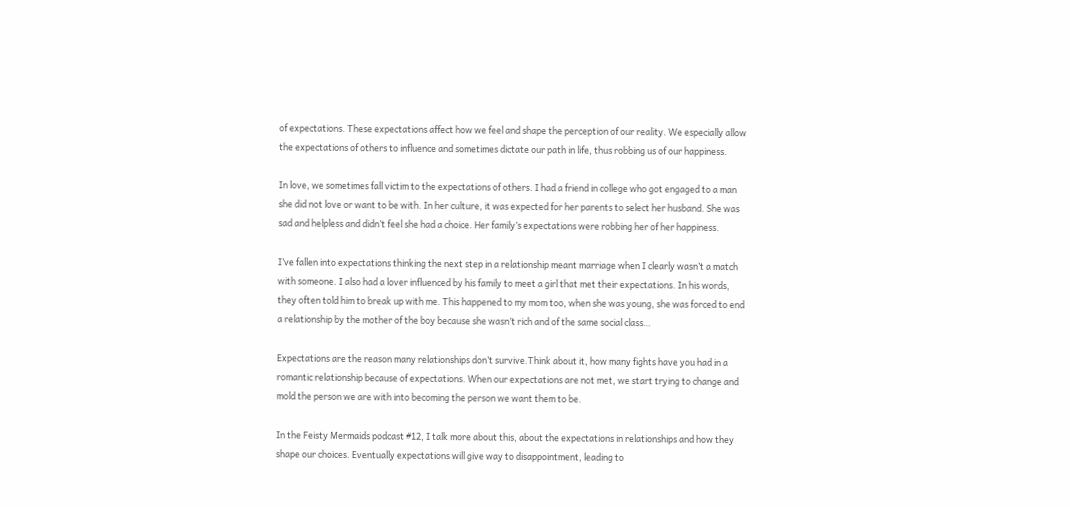of expectations. These expectations affect how we feel and shape the perception of our reality. We especially allow the expectations of others to influence and sometimes dictate our path in life, thus robbing us of our happiness.

In love, we sometimes fall victim to the expectations of others. I had a friend in college who got engaged to a man she did not love or want to be with. In her culture, it was expected for her parents to select her husband. She was sad and helpless and didn’t feel she had a choice. Her family’s expectations were robbing her of her happiness.

I’ve fallen into expectations thinking the next step in a relationship meant marriage when I clearly wasn’t a match with someone. I also had a lover influenced by his family to meet a girl that met their expectations. In his words, they often told him to break up with me. This happened to my mom too, when she was young, she was forced to end a relationship by the mother of the boy because she wasn’t rich and of the same social class…

Expectations are the reason many relationships don’t survive.Think about it, how many fights have you had in a romantic relationship because of expectations. When our expectations are not met, we start trying to change and mold the person we are with into becoming the person we want them to be.

In the Feisty Mermaids podcast #12, I talk more about this, about the expectations in relationships and how they shape our choices. Eventually expectations will give way to disappointment, leading to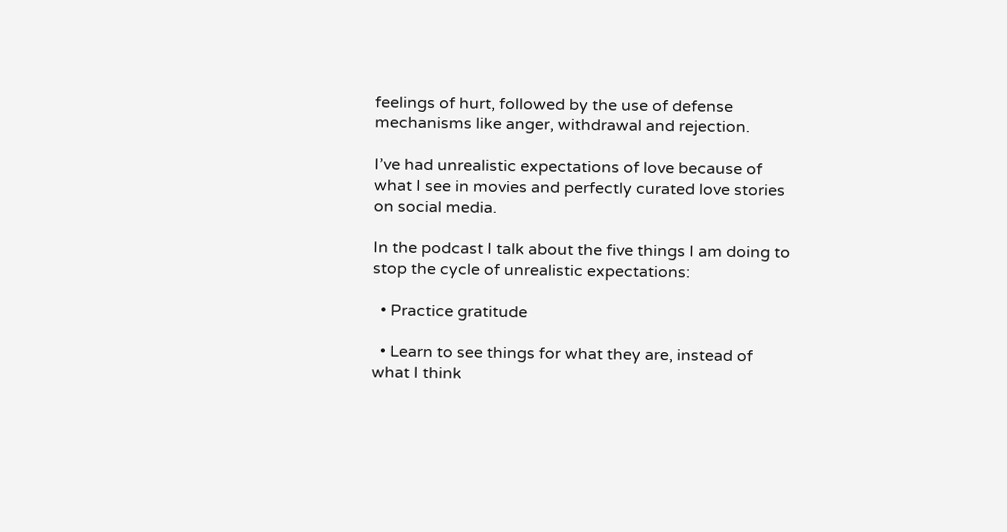feelings of hurt, followed by the use of defense mechanisms like anger, withdrawal and rejection.

I’ve had unrealistic expectations of love because of what I see in movies and perfectly curated love stories on social media.

In the podcast I talk about the five things I am doing to stop the cycle of unrealistic expectations:

  • Practice gratitude

  • Learn to see things for what they are, instead of what I think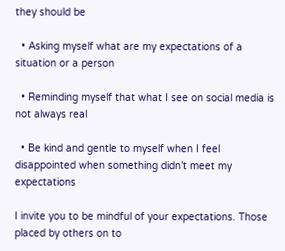they should be

  • Asking myself what are my expectations of a situation or a person

  • Reminding myself that what I see on social media is not always real

  • Be kind and gentle to myself when I feel disappointed when something didn’t meet my expectations

I invite you to be mindful of your expectations. Those placed by others on to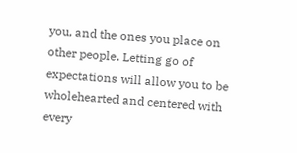you, and the ones you place on other people. Letting go of expectations will allow you to be wholehearted and centered with every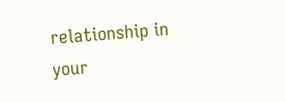relationship in your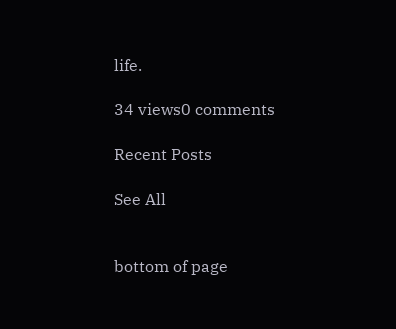life.

34 views0 comments

Recent Posts

See All


bottom of page